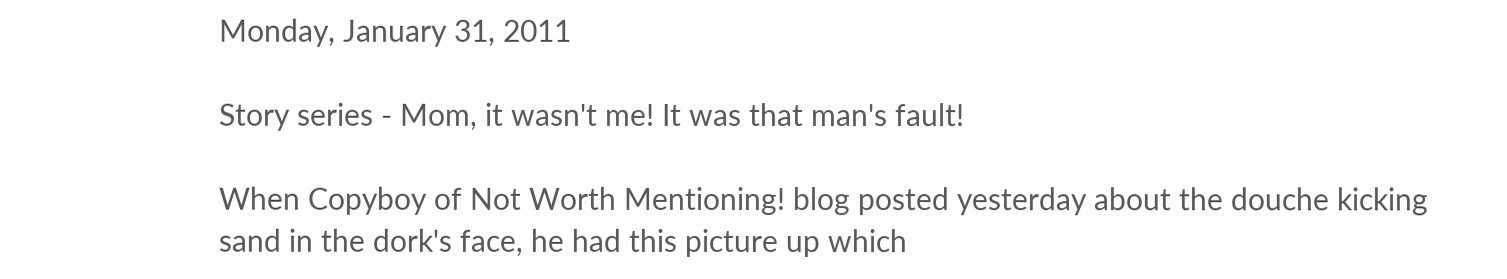Monday, January 31, 2011

Story series - Mom, it wasn't me! It was that man's fault!

When Copyboy of Not Worth Mentioning! blog posted yesterday about the douche kicking sand in the dork's face, he had this picture up which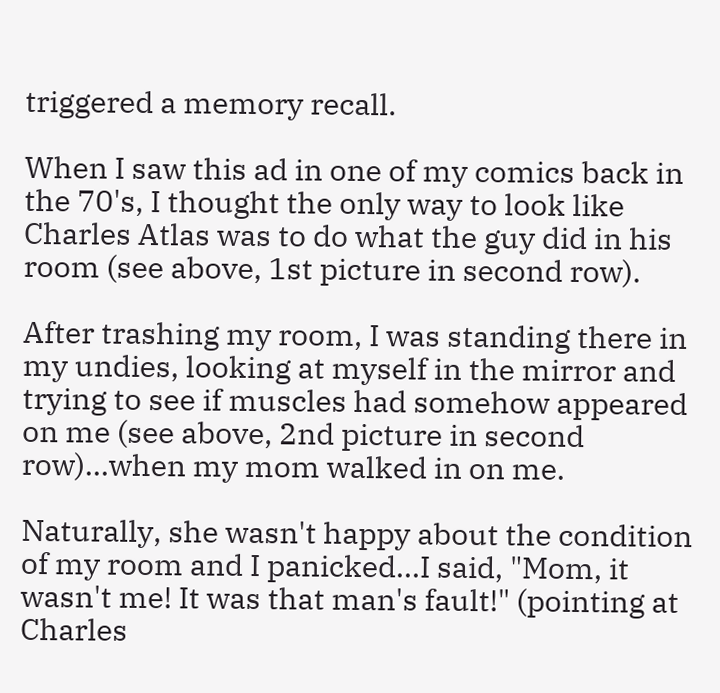triggered a memory recall.

When I saw this ad in one of my comics back in the 70's, I thought the only way to look like Charles Atlas was to do what the guy did in his room (see above, 1st picture in second row).

After trashing my room, I was standing there in my undies, looking at myself in the mirror and trying to see if muscles had somehow appeared on me (see above, 2nd picture in second row)...when my mom walked in on me.

Naturally, she wasn't happy about the condition of my room and I panicked...I said, "Mom, it wasn't me! It was that man's fault!" (pointing at Charles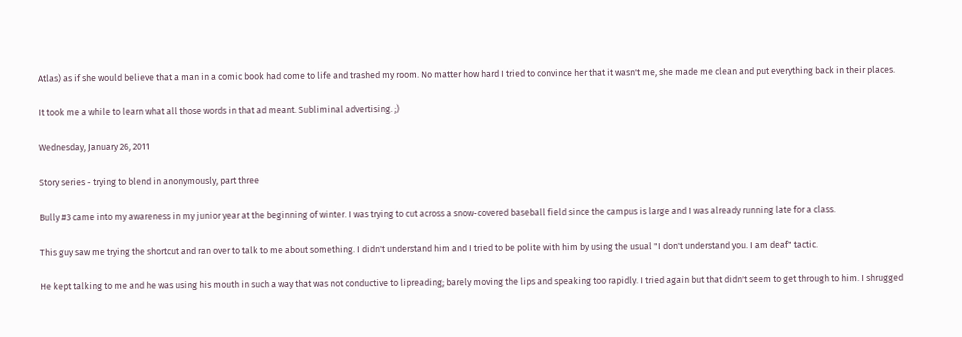Atlas) as if she would believe that a man in a comic book had come to life and trashed my room. No matter how hard I tried to convince her that it wasn't me, she made me clean and put everything back in their places.

It took me a while to learn what all those words in that ad meant. Subliminal advertising. ;)

Wednesday, January 26, 2011

Story series - trying to blend in anonymously, part three

Bully #3 came into my awareness in my junior year at the beginning of winter. I was trying to cut across a snow-covered baseball field since the campus is large and I was already running late for a class.

This guy saw me trying the shortcut and ran over to talk to me about something. I didn't understand him and I tried to be polite with him by using the usual "I don't understand you. I am deaf" tactic.

He kept talking to me and he was using his mouth in such a way that was not conductive to lipreading; barely moving the lips and speaking too rapidly. I tried again but that didn't seem to get through to him. I shrugged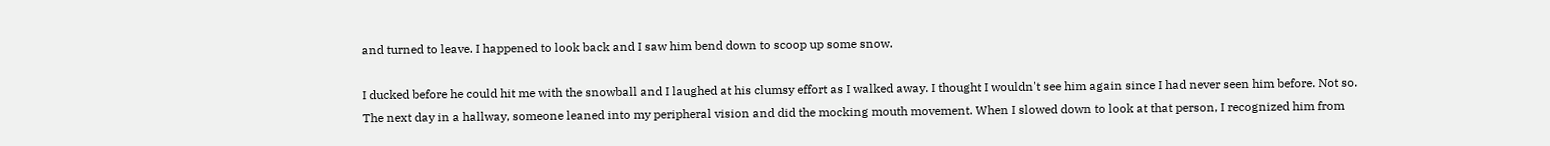and turned to leave. I happened to look back and I saw him bend down to scoop up some snow.

I ducked before he could hit me with the snowball and I laughed at his clumsy effort as I walked away. I thought I wouldn't see him again since I had never seen him before. Not so. The next day in a hallway, someone leaned into my peripheral vision and did the mocking mouth movement. When I slowed down to look at that person, I recognized him from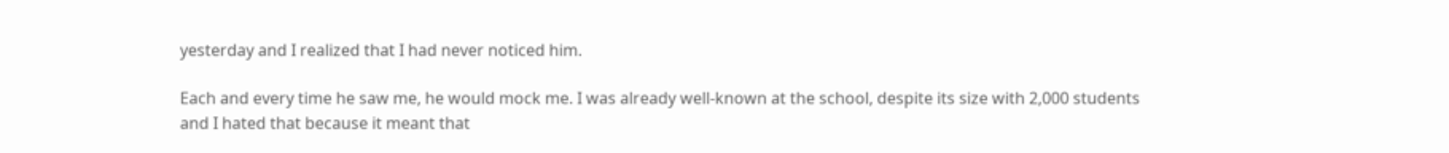yesterday and I realized that I had never noticed him.

Each and every time he saw me, he would mock me. I was already well-known at the school, despite its size with 2,000 students and I hated that because it meant that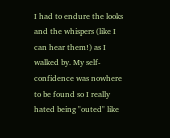I had to endure the looks and the whispers (like I can hear them!) as I walked by. My self-confidence was nowhere to be found so I really hated being "outed" like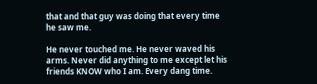that and that guy was doing that every time he saw me.

He never touched me. He never waved his arms. Never did anything to me except let his friends KNOW who I am. Every dang time.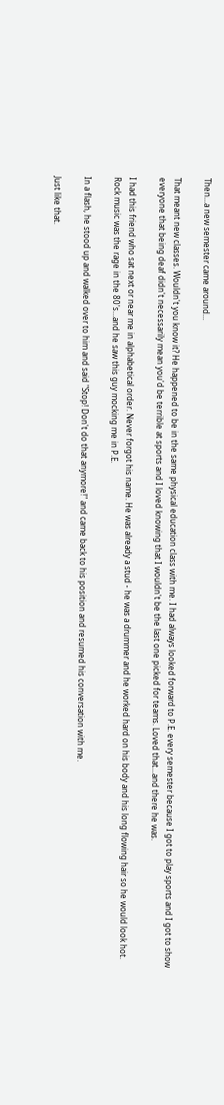Then...a new semester came around...

That meant new classes. Wouldn't you know it? He happened to be in the same physical education class with me. I had always looked forward to P.E. every semester because I got to play sports and I got to show everyone that being deaf didn't necessarily mean you'd be terrible at sports and I loved knowing that I wouldn't be the last one picked for teams. Loved that...and there he was.

I had this friend who sat next or near me in alphabetical order. Never forgot his name. He was already a stud - he was a drummer and he worked hard on his body and his long flowing hair so he would look hot. Rock music was the rage in the 80's...and he saw this guy mocking me in P.E.

In a flash, he stood up and walked over to him and said "Stop! Don't do that anymore!" and came back to his position and resumed his conversation with me.

Just like that.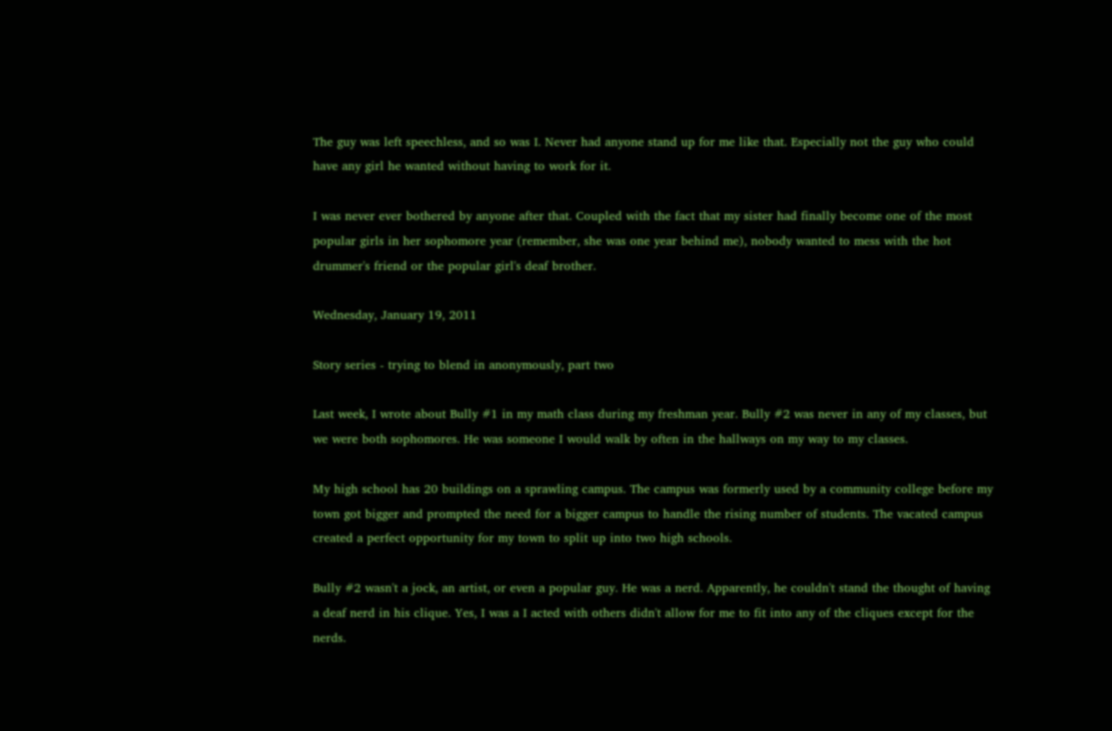The guy was left speechless, and so was I. Never had anyone stand up for me like that. Especially not the guy who could have any girl he wanted without having to work for it.

I was never ever bothered by anyone after that. Coupled with the fact that my sister had finally become one of the most popular girls in her sophomore year (remember, she was one year behind me), nobody wanted to mess with the hot drummer's friend or the popular girl's deaf brother.

Wednesday, January 19, 2011

Story series - trying to blend in anonymously, part two

Last week, I wrote about Bully #1 in my math class during my freshman year. Bully #2 was never in any of my classes, but we were both sophomores. He was someone I would walk by often in the hallways on my way to my classes.

My high school has 20 buildings on a sprawling campus. The campus was formerly used by a community college before my town got bigger and prompted the need for a bigger campus to handle the rising number of students. The vacated campus created a perfect opportunity for my town to split up into two high schools.

Bully #2 wasn't a jock, an artist, or even a popular guy. He was a nerd. Apparently, he couldn't stand the thought of having a deaf nerd in his clique. Yes, I was a I acted with others didn't allow for me to fit into any of the cliques except for the nerds.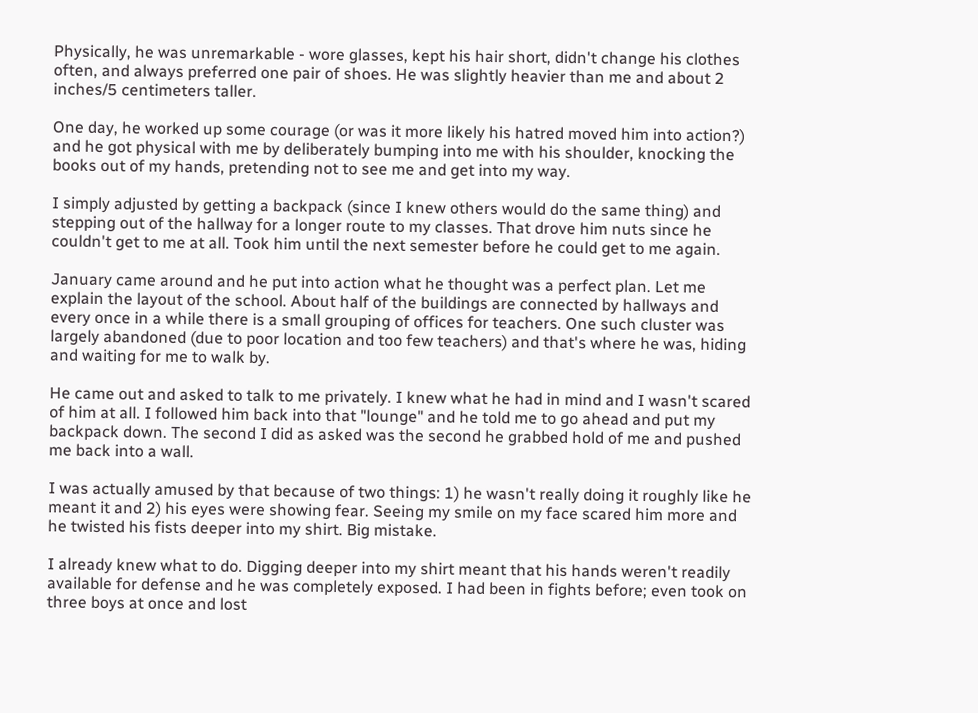Physically, he was unremarkable - wore glasses, kept his hair short, didn't change his clothes often, and always preferred one pair of shoes. He was slightly heavier than me and about 2 inches/5 centimeters taller.

One day, he worked up some courage (or was it more likely his hatred moved him into action?) and he got physical with me by deliberately bumping into me with his shoulder, knocking the books out of my hands, pretending not to see me and get into my way.

I simply adjusted by getting a backpack (since I knew others would do the same thing) and stepping out of the hallway for a longer route to my classes. That drove him nuts since he couldn't get to me at all. Took him until the next semester before he could get to me again.

January came around and he put into action what he thought was a perfect plan. Let me explain the layout of the school. About half of the buildings are connected by hallways and every once in a while there is a small grouping of offices for teachers. One such cluster was largely abandoned (due to poor location and too few teachers) and that's where he was, hiding and waiting for me to walk by.

He came out and asked to talk to me privately. I knew what he had in mind and I wasn't scared of him at all. I followed him back into that "lounge" and he told me to go ahead and put my backpack down. The second I did as asked was the second he grabbed hold of me and pushed me back into a wall.

I was actually amused by that because of two things: 1) he wasn't really doing it roughly like he meant it and 2) his eyes were showing fear. Seeing my smile on my face scared him more and he twisted his fists deeper into my shirt. Big mistake.

I already knew what to do. Digging deeper into my shirt meant that his hands weren't readily available for defense and he was completely exposed. I had been in fights before; even took on three boys at once and lost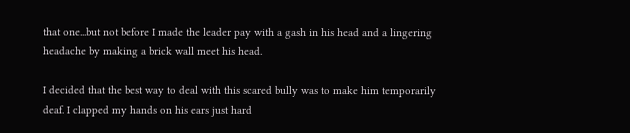that one...but not before I made the leader pay with a gash in his head and a lingering headache by making a brick wall meet his head.

I decided that the best way to deal with this scared bully was to make him temporarily deaf. I clapped my hands on his ears just hard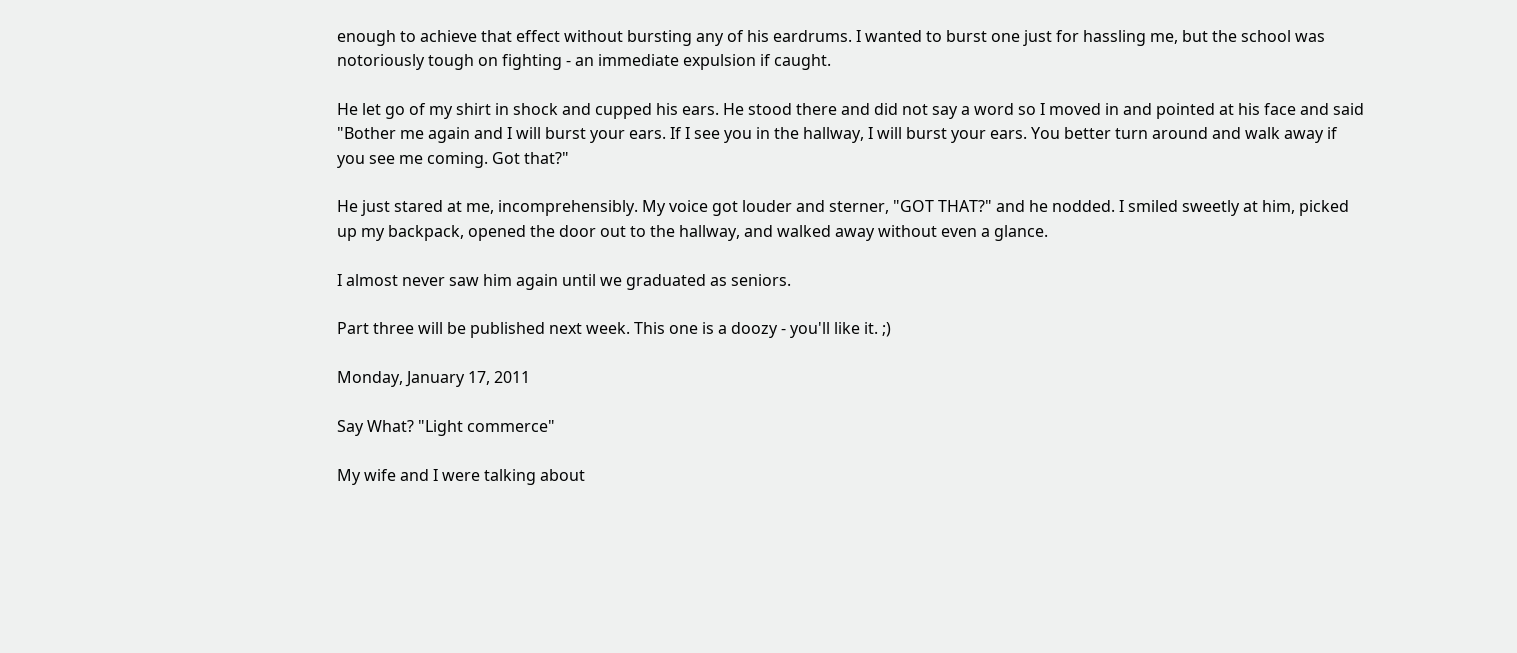enough to achieve that effect without bursting any of his eardrums. I wanted to burst one just for hassling me, but the school was notoriously tough on fighting - an immediate expulsion if caught.

He let go of my shirt in shock and cupped his ears. He stood there and did not say a word so I moved in and pointed at his face and said "Bother me again and I will burst your ears. If I see you in the hallway, I will burst your ears. You better turn around and walk away if you see me coming. Got that?"

He just stared at me, incomprehensibly. My voice got louder and sterner, "GOT THAT?" and he nodded. I smiled sweetly at him, picked up my backpack, opened the door out to the hallway, and walked away without even a glance.

I almost never saw him again until we graduated as seniors.

Part three will be published next week. This one is a doozy - you'll like it. ;)

Monday, January 17, 2011

Say What? "Light commerce"

My wife and I were talking about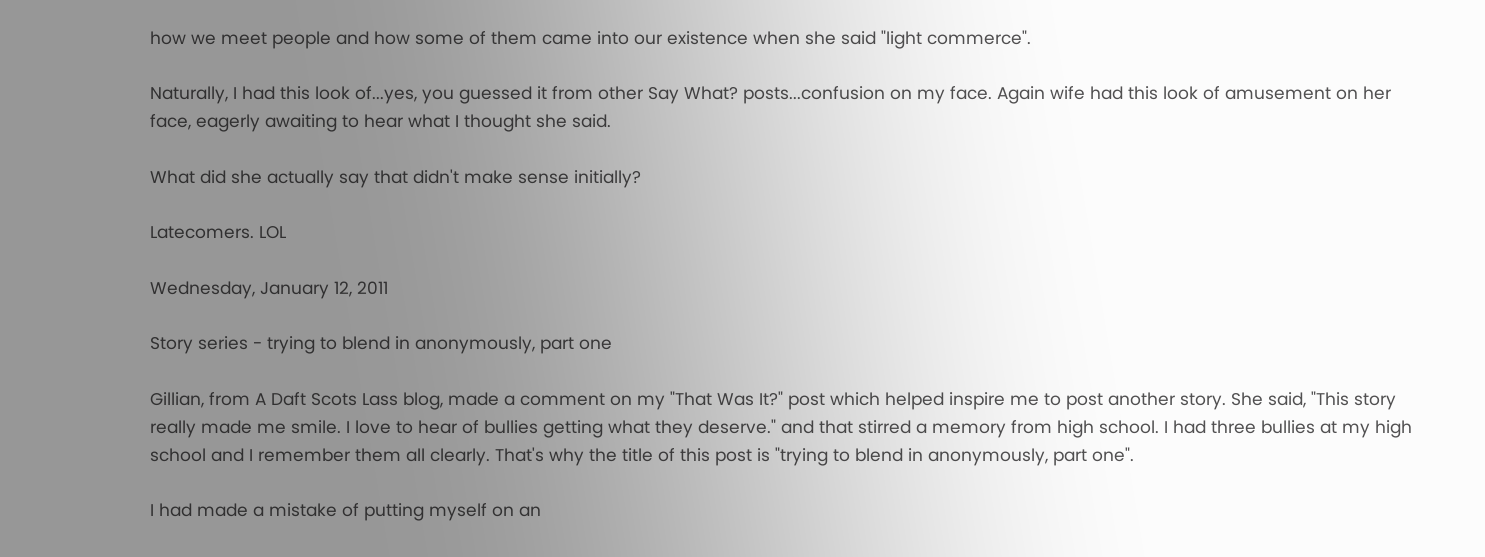how we meet people and how some of them came into our existence when she said "light commerce".

Naturally, I had this look of...yes, you guessed it from other Say What? posts...confusion on my face. Again wife had this look of amusement on her face, eagerly awaiting to hear what I thought she said.

What did she actually say that didn't make sense initially?

Latecomers. LOL

Wednesday, January 12, 2011

Story series - trying to blend in anonymously, part one

Gillian, from A Daft Scots Lass blog, made a comment on my "That Was It?" post which helped inspire me to post another story. She said, "This story really made me smile. I love to hear of bullies getting what they deserve." and that stirred a memory from high school. I had three bullies at my high school and I remember them all clearly. That's why the title of this post is "trying to blend in anonymously, part one".

I had made a mistake of putting myself on an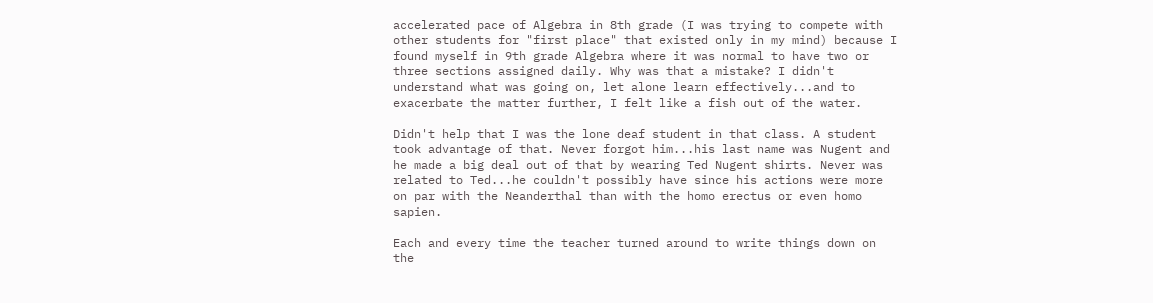accelerated pace of Algebra in 8th grade (I was trying to compete with other students for "first place" that existed only in my mind) because I found myself in 9th grade Algebra where it was normal to have two or three sections assigned daily. Why was that a mistake? I didn't understand what was going on, let alone learn effectively...and to exacerbate the matter further, I felt like a fish out of the water.

Didn't help that I was the lone deaf student in that class. A student took advantage of that. Never forgot him...his last name was Nugent and he made a big deal out of that by wearing Ted Nugent shirts. Never was related to Ted...he couldn't possibly have since his actions were more on par with the Neanderthal than with the homo erectus or even homo sapien.

Each and every time the teacher turned around to write things down on the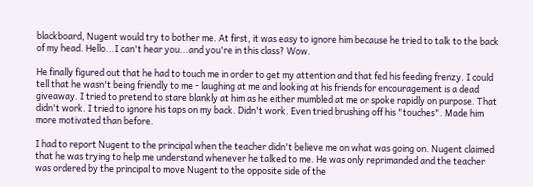blackboard, Nugent would try to bother me. At first, it was easy to ignore him because he tried to talk to the back of my head. Hello...I can't hear you...and you're in this class? Wow.

He finally figured out that he had to touch me in order to get my attention and that fed his feeding frenzy. I could tell that he wasn't being friendly to me - laughing at me and looking at his friends for encouragement is a dead giveaway. I tried to pretend to stare blankly at him as he either mumbled at me or spoke rapidly on purpose. That didn't work. I tried to ignore his taps on my back. Didn't work. Even tried brushing off his "touches". Made him more motivated than before.

I had to report Nugent to the principal when the teacher didn't believe me on what was going on. Nugent claimed that he was trying to help me understand whenever he talked to me. He was only reprimanded and the teacher was ordered by the principal to move Nugent to the opposite side of the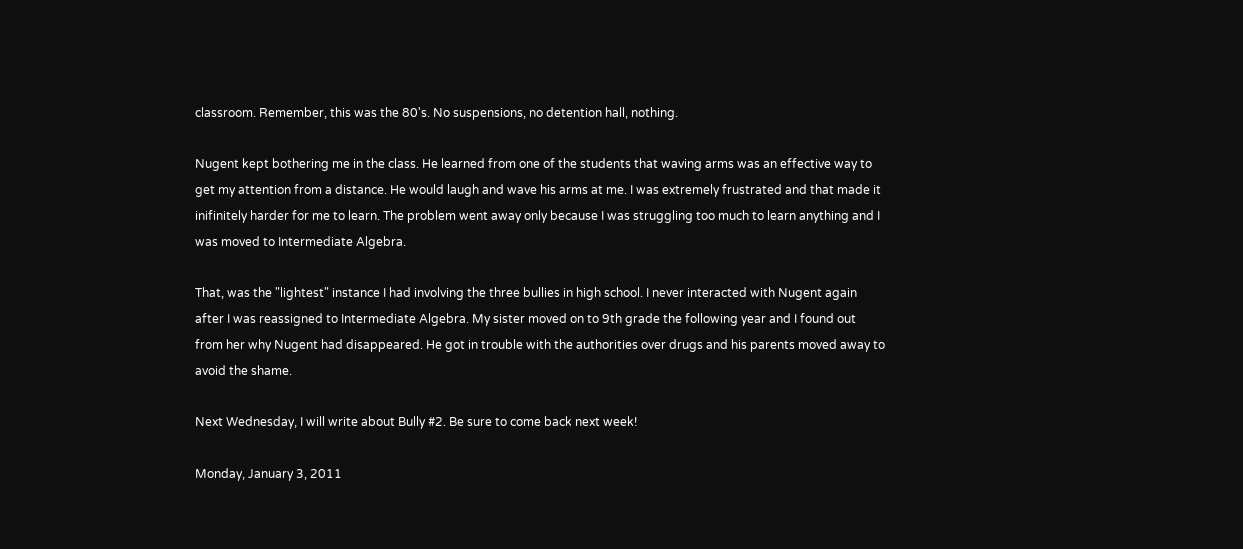classroom. Remember, this was the 80's. No suspensions, no detention hall, nothing.

Nugent kept bothering me in the class. He learned from one of the students that waving arms was an effective way to get my attention from a distance. He would laugh and wave his arms at me. I was extremely frustrated and that made it inifinitely harder for me to learn. The problem went away only because I was struggling too much to learn anything and I was moved to Intermediate Algebra.

That, was the "lightest" instance I had involving the three bullies in high school. I never interacted with Nugent again after I was reassigned to Intermediate Algebra. My sister moved on to 9th grade the following year and I found out from her why Nugent had disappeared. He got in trouble with the authorities over drugs and his parents moved away to avoid the shame.

Next Wednesday, I will write about Bully #2. Be sure to come back next week!

Monday, January 3, 2011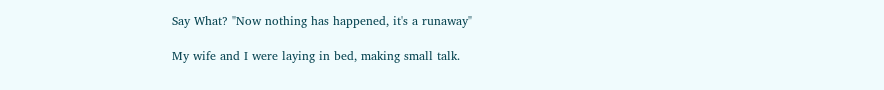Say What? "Now nothing has happened, it's a runaway"

My wife and I were laying in bed, making small talk.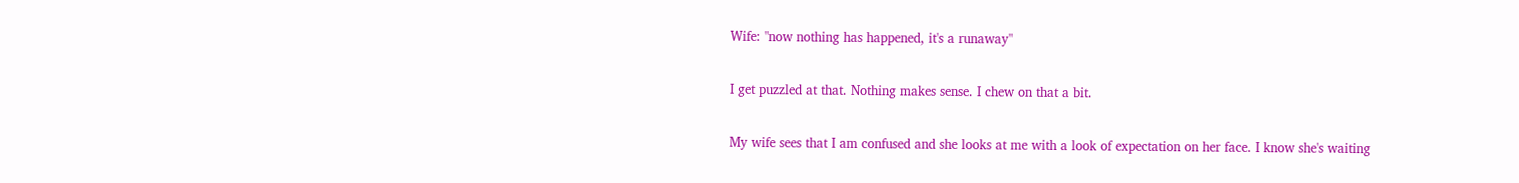Wife: "now nothing has happened, it's a runaway"

I get puzzled at that. Nothing makes sense. I chew on that a bit.

My wife sees that I am confused and she looks at me with a look of expectation on her face. I know she's waiting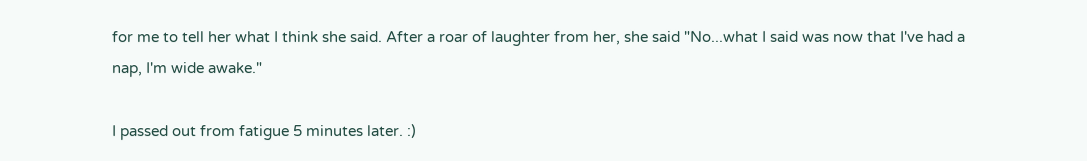for me to tell her what I think she said. After a roar of laughter from her, she said "No...what I said was now that I've had a nap, I'm wide awake."

I passed out from fatigue 5 minutes later. :)